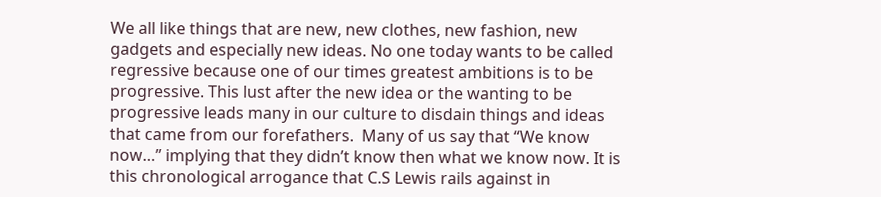We all like things that are new, new clothes, new fashion, new gadgets and especially new ideas. No one today wants to be called regressive because one of our times greatest ambitions is to be progressive. This lust after the new idea or the wanting to be progressive leads many in our culture to disdain things and ideas that came from our forefathers.  Many of us say that “We know now…” implying that they didn’t know then what we know now. It is this chronological arrogance that C.S Lewis rails against in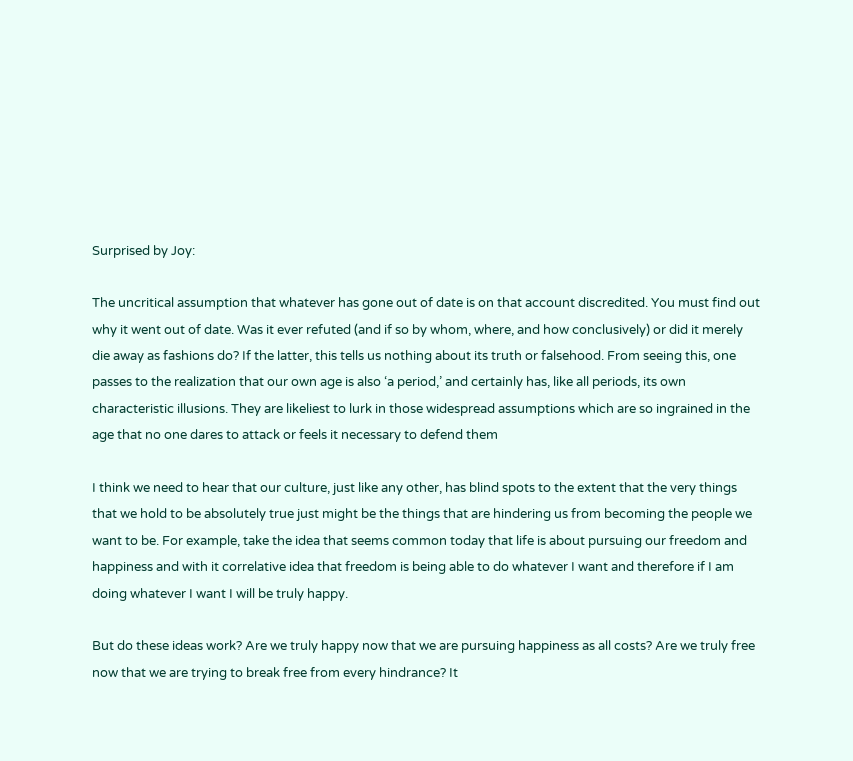Surprised by Joy:

The uncritical assumption that whatever has gone out of date is on that account discredited. You must find out why it went out of date. Was it ever refuted (and if so by whom, where, and how conclusively) or did it merely die away as fashions do? If the latter, this tells us nothing about its truth or falsehood. From seeing this, one passes to the realization that our own age is also ‘a period,’ and certainly has, like all periods, its own characteristic illusions. They are likeliest to lurk in those widespread assumptions which are so ingrained in the age that no one dares to attack or feels it necessary to defend them

I think we need to hear that our culture, just like any other, has blind spots to the extent that the very things that we hold to be absolutely true just might be the things that are hindering us from becoming the people we want to be. For example, take the idea that seems common today that life is about pursuing our freedom and happiness and with it correlative idea that freedom is being able to do whatever I want and therefore if I am doing whatever I want I will be truly happy.

But do these ideas work? Are we truly happy now that we are pursuing happiness as all costs? Are we truly free now that we are trying to break free from every hindrance? It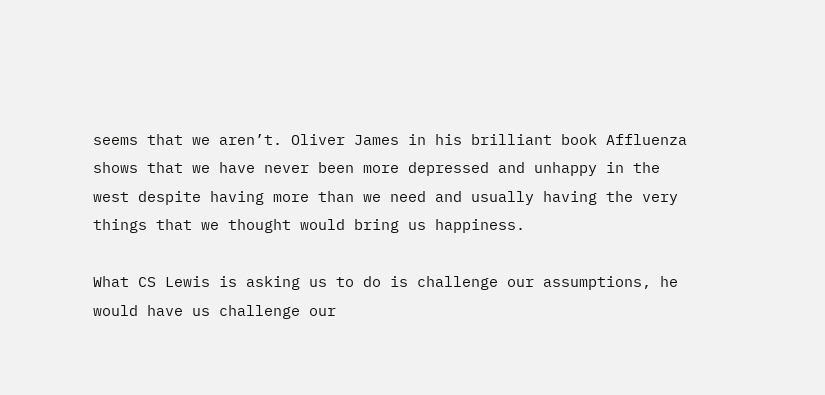seems that we aren’t. Oliver James in his brilliant book Affluenza shows that we have never been more depressed and unhappy in the west despite having more than we need and usually having the very things that we thought would bring us happiness.

What CS Lewis is asking us to do is challenge our assumptions, he would have us challenge our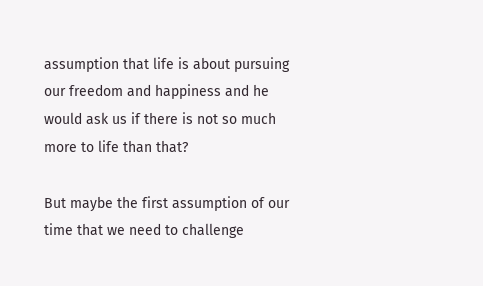assumption that life is about pursuing our freedom and happiness and he would ask us if there is not so much more to life than that?

But maybe the first assumption of our time that we need to challenge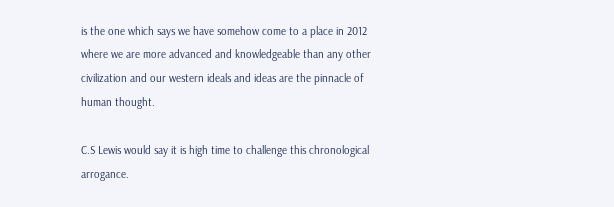is the one which says we have somehow come to a place in 2012 where we are more advanced and knowledgeable than any other civilization and our western ideals and ideas are the pinnacle of human thought.

C.S Lewis would say it is high time to challenge this chronological arrogance.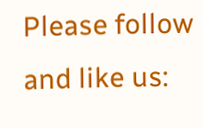Please follow and like us: